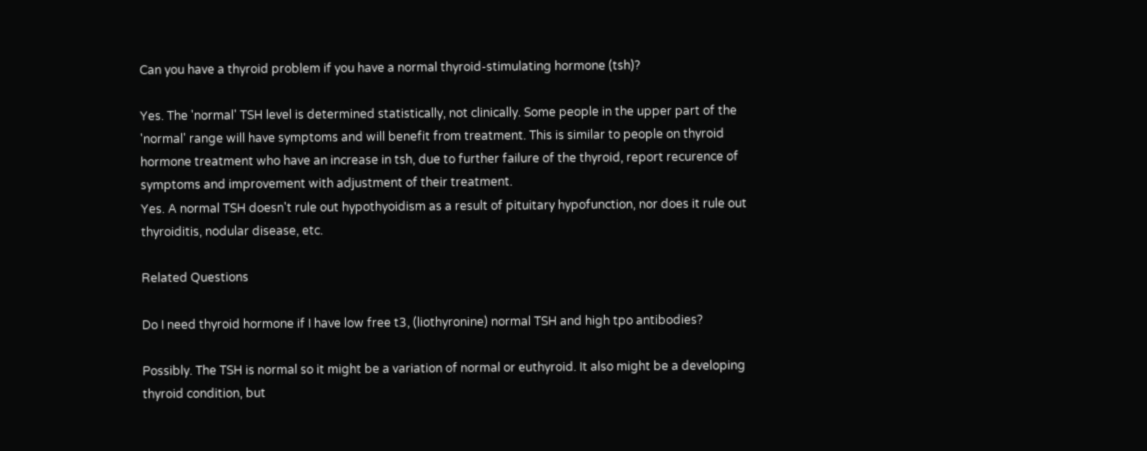Can you have a thyroid problem if you have a normal thyroid-stimulating hormone (tsh)?

Yes. The 'normal' TSH level is determined statistically, not clinically. Some people in the upper part of the 'normal' range will have symptoms and will benefit from treatment. This is similar to people on thyroid hormone treatment who have an increase in tsh, due to further failure of the thyroid, report recurence of symptoms and improvement with adjustment of their treatment.
Yes. A normal TSH doesn't rule out hypothyoidism as a result of pituitary hypofunction, nor does it rule out thyroiditis, nodular disease, etc.

Related Questions

Do I need thyroid hormone if I have low free t3, (liothyronine) normal TSH and high tpo antibodies?

Possibly. The TSH is normal so it might be a variation of normal or euthyroid. It also might be a developing thyroid condition, but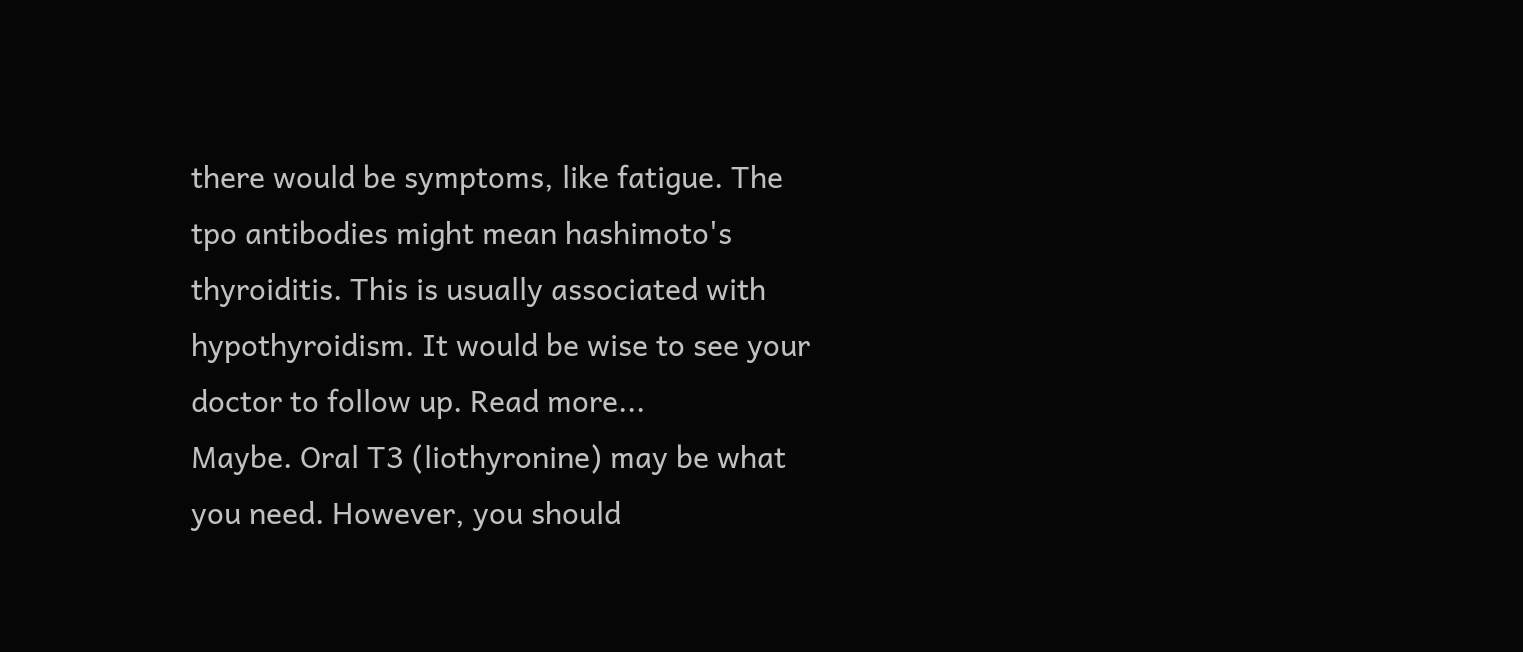there would be symptoms, like fatigue. The tpo antibodies might mean hashimoto's thyroiditis. This is usually associated with hypothyroidism. It would be wise to see your doctor to follow up. Read more...
Maybe. Oral T3 (liothyronine) may be what you need. However, you should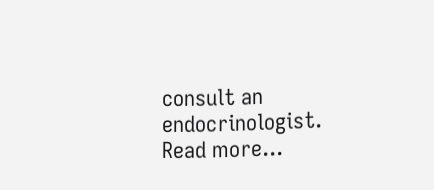consult an endocrinologist. Read more...